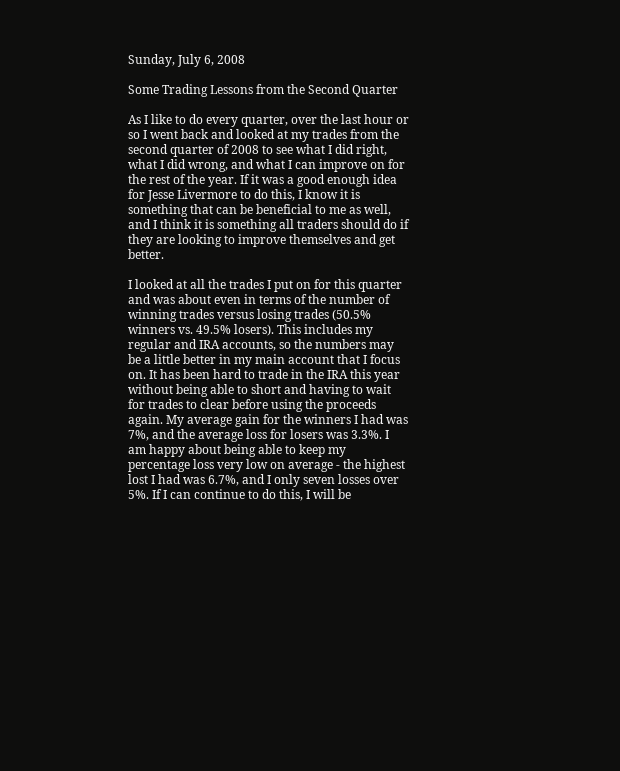Sunday, July 6, 2008

Some Trading Lessons from the Second Quarter

As I like to do every quarter, over the last hour or so I went back and looked at my trades from the second quarter of 2008 to see what I did right, what I did wrong, and what I can improve on for the rest of the year. If it was a good enough idea for Jesse Livermore to do this, I know it is something that can be beneficial to me as well, and I think it is something all traders should do if they are looking to improve themselves and get better.

I looked at all the trades I put on for this quarter and was about even in terms of the number of winning trades versus losing trades (50.5% winners vs. 49.5% losers). This includes my regular and IRA accounts, so the numbers may be a little better in my main account that I focus on. It has been hard to trade in the IRA this year without being able to short and having to wait for trades to clear before using the proceeds again. My average gain for the winners I had was 7%, and the average loss for losers was 3.3%. I am happy about being able to keep my percentage loss very low on average - the highest lost I had was 6.7%, and I only seven losses over 5%. If I can continue to do this, I will be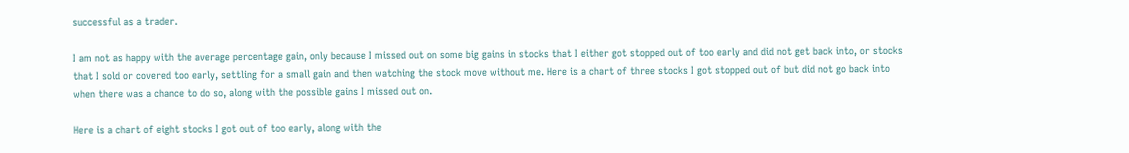successful as a trader.

I am not as happy with the average percentage gain, only because I missed out on some big gains in stocks that I either got stopped out of too early and did not get back into, or stocks that I sold or covered too early, settling for a small gain and then watching the stock move without me. Here is a chart of three stocks I got stopped out of but did not go back into when there was a chance to do so, along with the possible gains I missed out on.

Here is a chart of eight stocks I got out of too early, along with the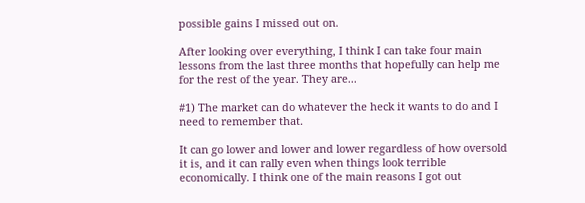possible gains I missed out on.

After looking over everything, I think I can take four main lessons from the last three months that hopefully can help me for the rest of the year. They are...

#1) The market can do whatever the heck it wants to do and I need to remember that.

It can go lower and lower and lower regardless of how oversold it is, and it can rally even when things look terrible economically. I think one of the main reasons I got out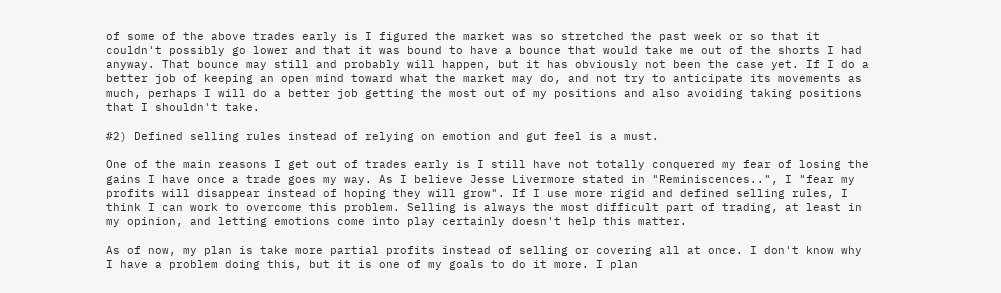of some of the above trades early is I figured the market was so stretched the past week or so that it couldn't possibly go lower and that it was bound to have a bounce that would take me out of the shorts I had anyway. That bounce may still and probably will happen, but it has obviously not been the case yet. If I do a better job of keeping an open mind toward what the market may do, and not try to anticipate its movements as much, perhaps I will do a better job getting the most out of my positions and also avoiding taking positions that I shouldn't take.

#2) Defined selling rules instead of relying on emotion and gut feel is a must.

One of the main reasons I get out of trades early is I still have not totally conquered my fear of losing the gains I have once a trade goes my way. As I believe Jesse Livermore stated in "Reminiscences..", I "fear my profits will disappear instead of hoping they will grow". If I use more rigid and defined selling rules, I think I can work to overcome this problem. Selling is always the most difficult part of trading, at least in my opinion, and letting emotions come into play certainly doesn't help this matter.

As of now, my plan is take more partial profits instead of selling or covering all at once. I don't know why I have a problem doing this, but it is one of my goals to do it more. I plan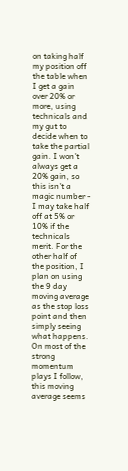on taking half my position off the table when I get a gain over 20% or more, using technicals and my gut to decide when to take the partial gain. I won't always get a 20% gain, so this isn't a magic number - I may take half off at 5% or 10% if the technicals merit. For the other half of the position, I plan on using the 9 day moving average as the stop loss point and then simply seeing what happens. On most of the strong momentum plays I follow, this moving average seems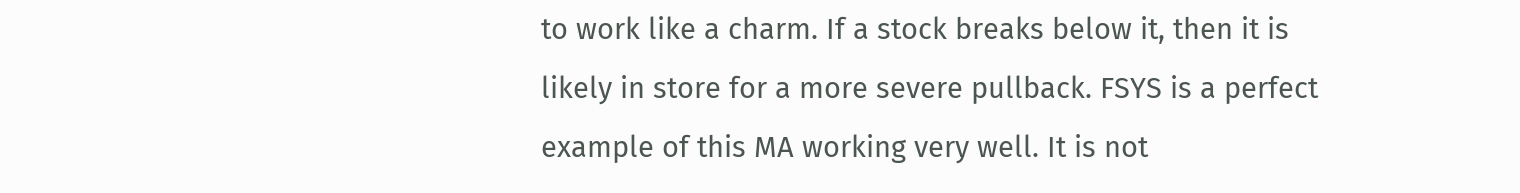to work like a charm. If a stock breaks below it, then it is likely in store for a more severe pullback. FSYS is a perfect example of this MA working very well. It is not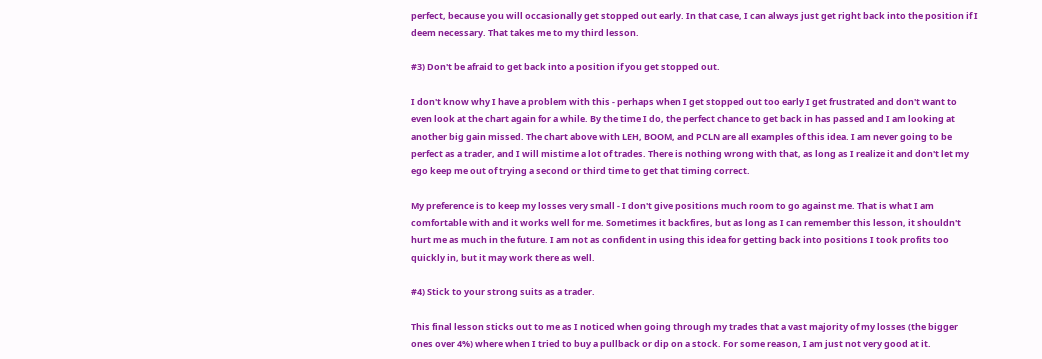perfect, because you will occasionally get stopped out early. In that case, I can always just get right back into the position if I deem necessary. That takes me to my third lesson.

#3) Don't be afraid to get back into a position if you get stopped out.

I don't know why I have a problem with this - perhaps when I get stopped out too early I get frustrated and don't want to even look at the chart again for a while. By the time I do, the perfect chance to get back in has passed and I am looking at another big gain missed. The chart above with LEH, BOOM, and PCLN are all examples of this idea. I am never going to be perfect as a trader, and I will mistime a lot of trades. There is nothing wrong with that, as long as I realize it and don't let my ego keep me out of trying a second or third time to get that timing correct.

My preference is to keep my losses very small - I don't give positions much room to go against me. That is what I am comfortable with and it works well for me. Sometimes it backfires, but as long as I can remember this lesson, it shouldn't hurt me as much in the future. I am not as confident in using this idea for getting back into positions I took profits too quickly in, but it may work there as well.

#4) Stick to your strong suits as a trader.

This final lesson sticks out to me as I noticed when going through my trades that a vast majority of my losses (the bigger ones over 4%) where when I tried to buy a pullback or dip on a stock. For some reason, I am just not very good at it.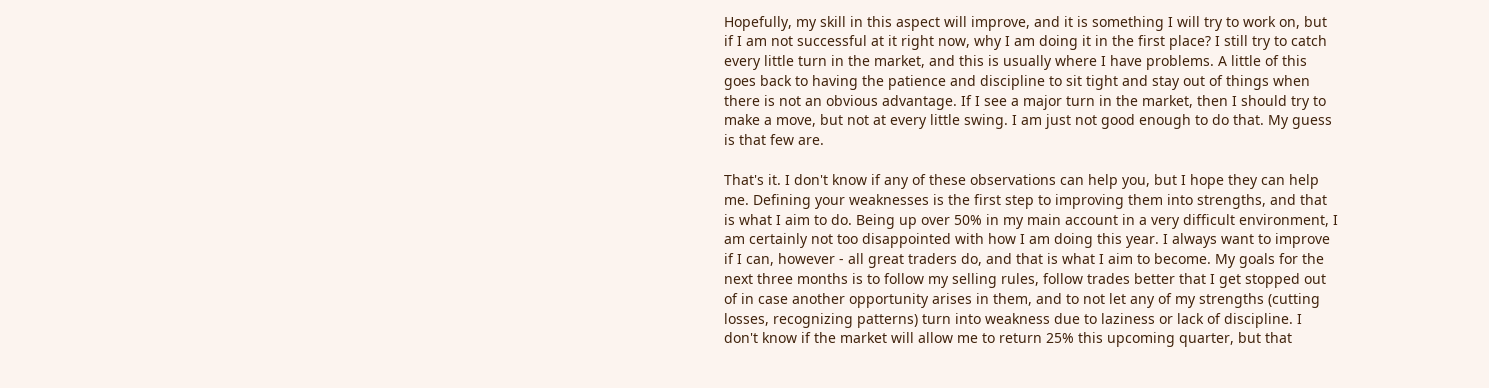Hopefully, my skill in this aspect will improve, and it is something I will try to work on, but if I am not successful at it right now, why I am doing it in the first place? I still try to catch every little turn in the market, and this is usually where I have problems. A little of this goes back to having the patience and discipline to sit tight and stay out of things when there is not an obvious advantage. If I see a major turn in the market, then I should try to make a move, but not at every little swing. I am just not good enough to do that. My guess is that few are.

That's it. I don't know if any of these observations can help you, but I hope they can help me. Defining your weaknesses is the first step to improving them into strengths, and that is what I aim to do. Being up over 50% in my main account in a very difficult environment, I am certainly not too disappointed with how I am doing this year. I always want to improve if I can, however - all great traders do, and that is what I aim to become. My goals for the next three months is to follow my selling rules, follow trades better that I get stopped out of in case another opportunity arises in them, and to not let any of my strengths (cutting losses, recognizing patterns) turn into weakness due to laziness or lack of discipline. I don't know if the market will allow me to return 25% this upcoming quarter, but that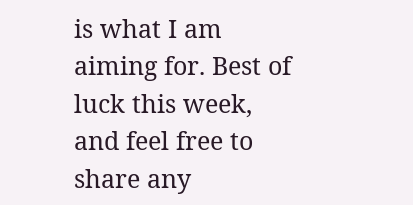is what I am aiming for. Best of luck this week, and feel free to share any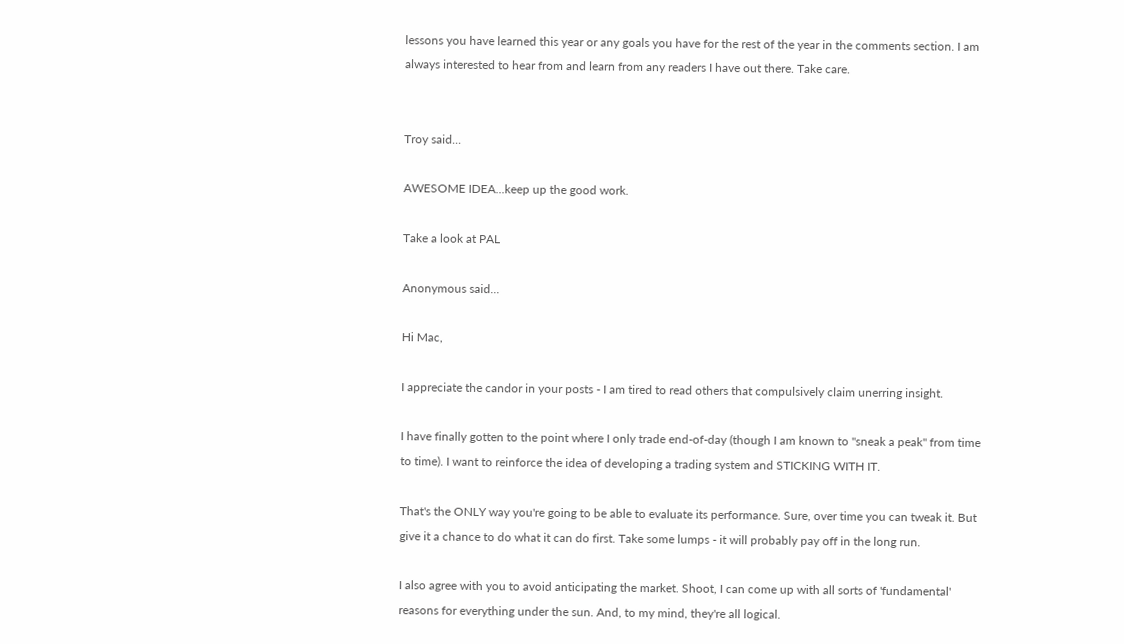lessons you have learned this year or any goals you have for the rest of the year in the comments section. I am always interested to hear from and learn from any readers I have out there. Take care.


Troy said...

AWESOME IDEA...keep up the good work.

Take a look at PAL

Anonymous said...

Hi Mac,

I appreciate the candor in your posts - I am tired to read others that compulsively claim unerring insight.

I have finally gotten to the point where I only trade end-of-day (though I am known to "sneak a peak" from time to time). I want to reinforce the idea of developing a trading system and STICKING WITH IT.

That's the ONLY way you're going to be able to evaluate its performance. Sure, over time you can tweak it. But give it a chance to do what it can do first. Take some lumps - it will probably pay off in the long run.

I also agree with you to avoid anticipating the market. Shoot, I can come up with all sorts of 'fundamental' reasons for everything under the sun. And, to my mind, they're all logical.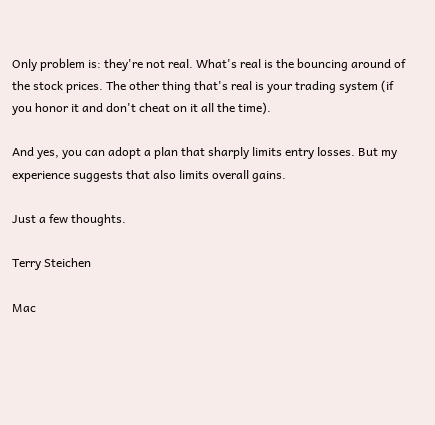Only problem is: they're not real. What's real is the bouncing around of the stock prices. The other thing that's real is your trading system (if you honor it and don't cheat on it all the time).

And yes, you can adopt a plan that sharply limits entry losses. But my experience suggests that also limits overall gains.

Just a few thoughts.

Terry Steichen

Mac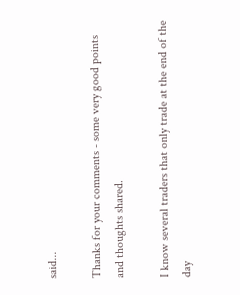said...

Thanks for your comments - some very good points and thoughts shared.

I know several traders that only trade at the end of the day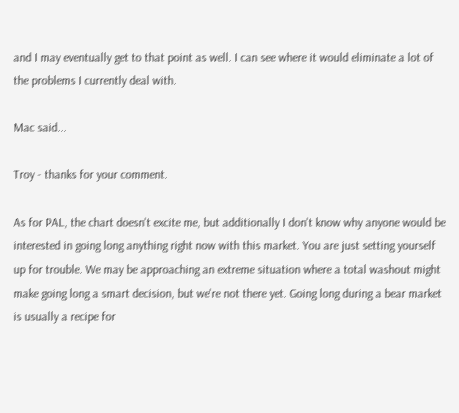and I may eventually get to that point as well. I can see where it would eliminate a lot of the problems I currently deal with.

Mac said...

Troy - thanks for your comment.

As for PAL, the chart doesn't excite me, but additionally I don't know why anyone would be interested in going long anything right now with this market. You are just setting yourself up for trouble. We may be approaching an extreme situation where a total washout might make going long a smart decision, but we're not there yet. Going long during a bear market is usually a recipe for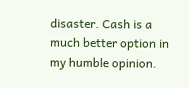disaster. Cash is a much better option in my humble opinion.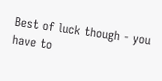Best of luck though - you have to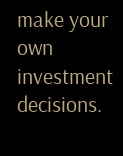make your own investment decisions.